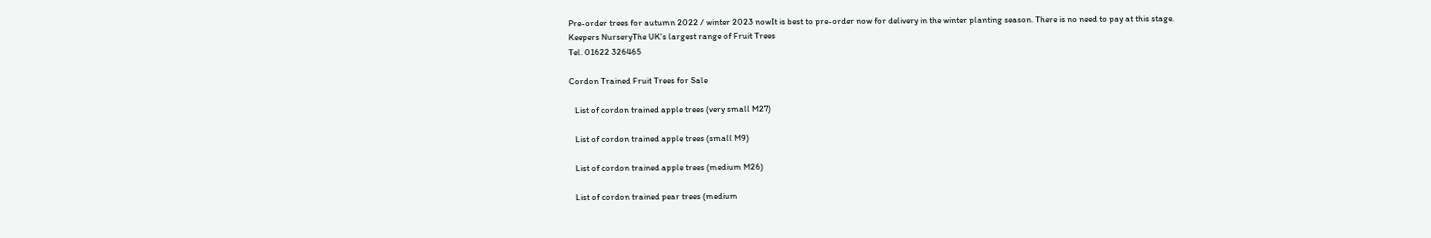Pre-order trees for autumn 2022 / winter 2023 nowIt is best to pre-order now for delivery in the winter planting season. There is no need to pay at this stage.
Keepers NurseryThe UK's largest range of Fruit Trees
Tel. 01622 326465

Cordon Trained Fruit Trees for Sale

   List of cordon trained apple trees (very small M27)

   List of cordon trained apple trees (small M9)

   List of cordon trained apple trees (medium M26)

   List of cordon trained pear trees (medium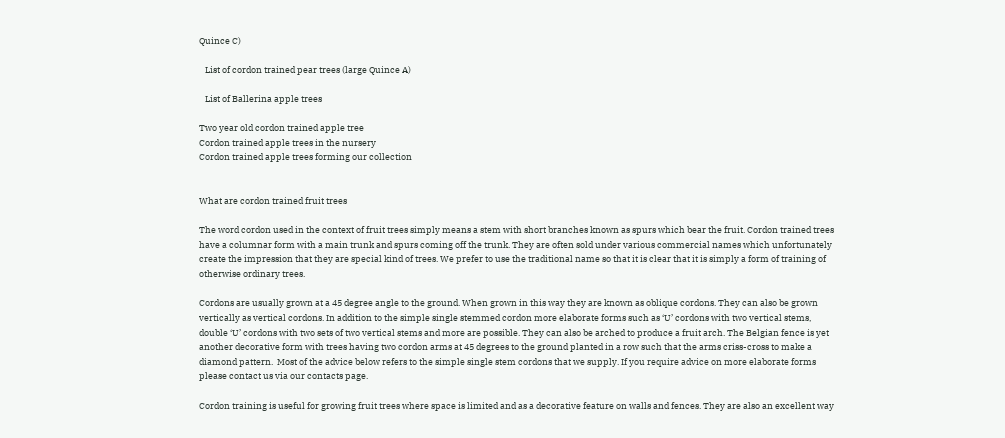Quince C)

   List of cordon trained pear trees (large Quince A)

   List of Ballerina apple trees

Two year old cordon trained apple tree
Cordon trained apple trees in the nursery
Cordon trained apple trees forming our collection


What are cordon trained fruit trees

The word cordon used in the context of fruit trees simply means a stem with short branches known as spurs which bear the fruit. Cordon trained trees have a columnar form with a main trunk and spurs coming off the trunk. They are often sold under various commercial names which unfortunately create the impression that they are special kind of trees. We prefer to use the traditional name so that it is clear that it is simply a form of training of otherwise ordinary trees.

Cordons are usually grown at a 45 degree angle to the ground. When grown in this way they are known as oblique cordons. They can also be grown vertically as vertical cordons. In addition to the simple single stemmed cordon more elaborate forms such as ‘U’ cordons with two vertical stems, double ‘U’ cordons with two sets of two vertical stems and more are possible. They can also be arched to produce a fruit arch. The Belgian fence is yet another decorative form with trees having two cordon arms at 45 degrees to the ground planted in a row such that the arms criss-cross to make a diamond pattern.  Most of the advice below refers to the simple single stem cordons that we supply. If you require advice on more elaborate forms please contact us via our contacts page.

Cordon training is useful for growing fruit trees where space is limited and as a decorative feature on walls and fences. They are also an excellent way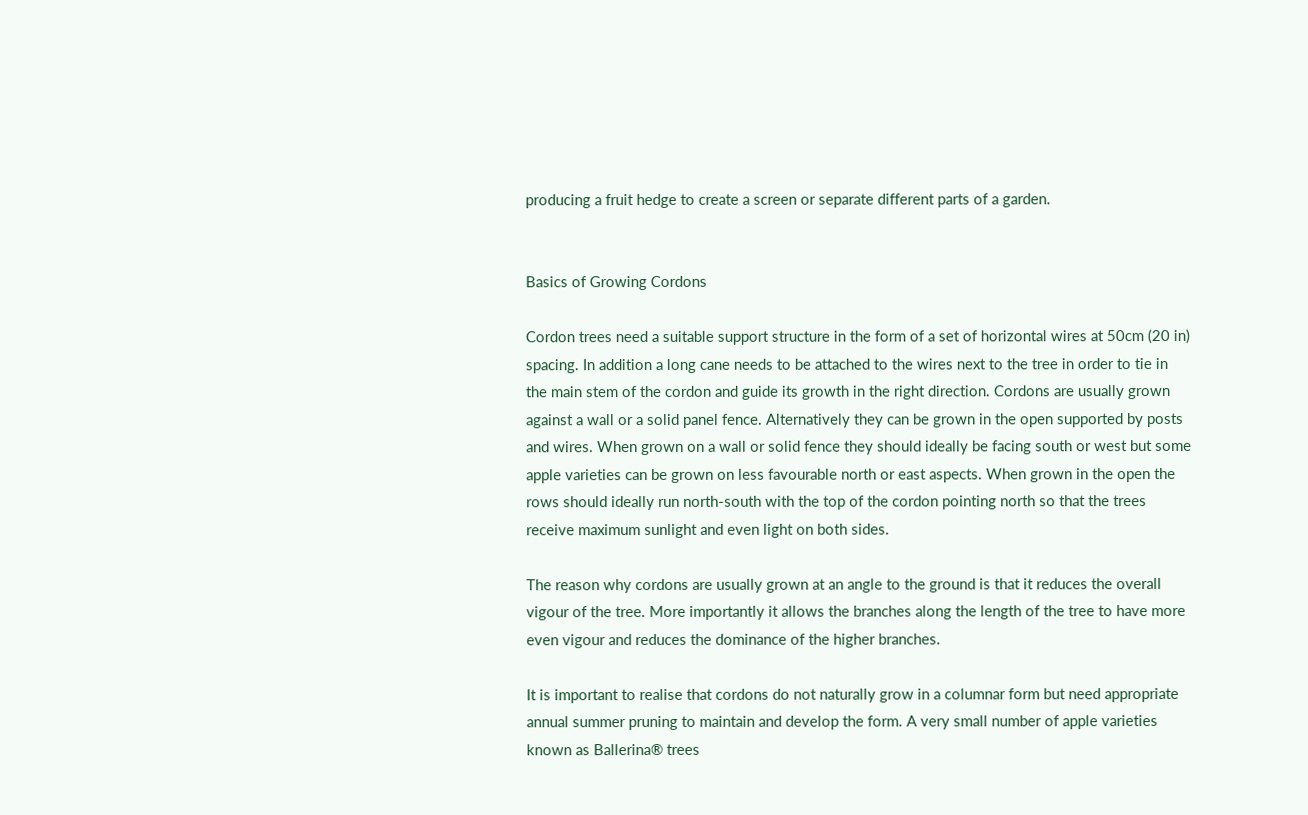producing a fruit hedge to create a screen or separate different parts of a garden.


Basics of Growing Cordons

Cordon trees need a suitable support structure in the form of a set of horizontal wires at 50cm (20 in) spacing. In addition a long cane needs to be attached to the wires next to the tree in order to tie in the main stem of the cordon and guide its growth in the right direction. Cordons are usually grown against a wall or a solid panel fence. Alternatively they can be grown in the open supported by posts and wires. When grown on a wall or solid fence they should ideally be facing south or west but some apple varieties can be grown on less favourable north or east aspects. When grown in the open the rows should ideally run north-south with the top of the cordon pointing north so that the trees receive maximum sunlight and even light on both sides.

The reason why cordons are usually grown at an angle to the ground is that it reduces the overall vigour of the tree. More importantly it allows the branches along the length of the tree to have more even vigour and reduces the dominance of the higher branches.

It is important to realise that cordons do not naturally grow in a columnar form but need appropriate annual summer pruning to maintain and develop the form. A very small number of apple varieties known as Ballerina® trees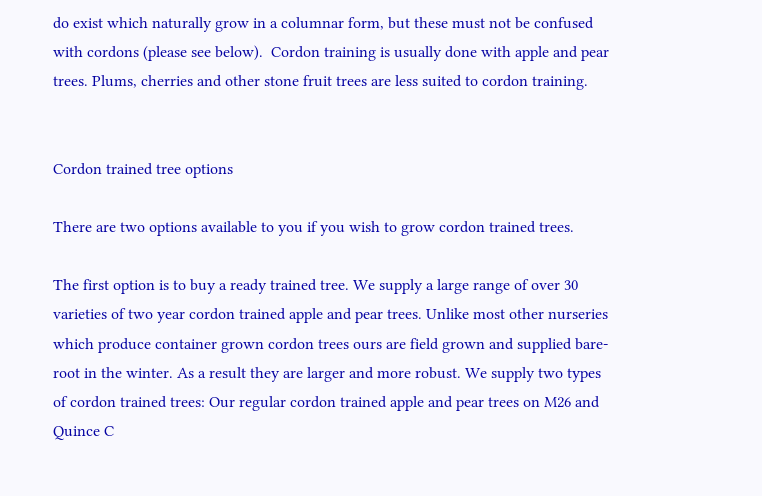do exist which naturally grow in a columnar form, but these must not be confused with cordons (please see below).  Cordon training is usually done with apple and pear trees. Plums, cherries and other stone fruit trees are less suited to cordon training.


Cordon trained tree options

There are two options available to you if you wish to grow cordon trained trees.

The first option is to buy a ready trained tree. We supply a large range of over 30 varieties of two year cordon trained apple and pear trees. Unlike most other nurseries which produce container grown cordon trees ours are field grown and supplied bare-root in the winter. As a result they are larger and more robust. We supply two types of cordon trained trees: Our regular cordon trained apple and pear trees on M26 and Quince C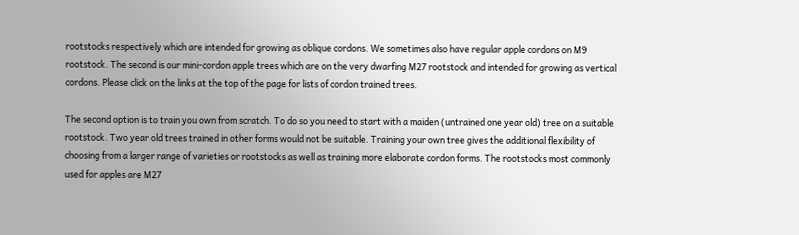rootstocks respectively which are intended for growing as oblique cordons. We sometimes also have regular apple cordons on M9 rootstock. The second is our mini-cordon apple trees which are on the very dwarfing M27 rootstock and intended for growing as vertical cordons. Please click on the links at the top of the page for lists of cordon trained trees.

The second option is to train you own from scratch. To do so you need to start with a maiden (untrained one year old) tree on a suitable rootstock. Two year old trees trained in other forms would not be suitable. Training your own tree gives the additional flexibility of choosing from a larger range of varieties or rootstocks as well as training more elaborate cordon forms. The rootstocks most commonly used for apples are M27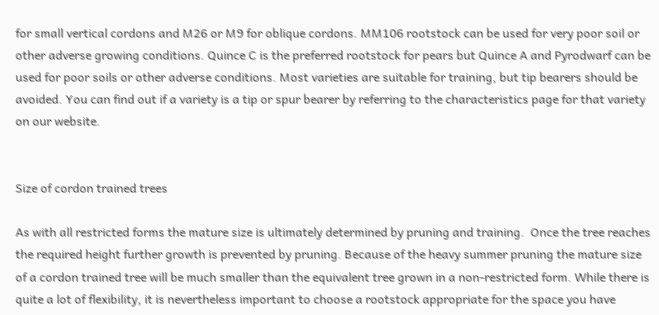for small vertical cordons and M26 or M9 for oblique cordons. MM106 rootstock can be used for very poor soil or other adverse growing conditions. Quince C is the preferred rootstock for pears but Quince A and Pyrodwarf can be used for poor soils or other adverse conditions. Most varieties are suitable for training, but tip bearers should be avoided. You can find out if a variety is a tip or spur bearer by referring to the characteristics page for that variety on our website.


Size of cordon trained trees

As with all restricted forms the mature size is ultimately determined by pruning and training.  Once the tree reaches the required height further growth is prevented by pruning. Because of the heavy summer pruning the mature size of a cordon trained tree will be much smaller than the equivalent tree grown in a non-restricted form. While there is quite a lot of flexibility, it is nevertheless important to choose a rootstock appropriate for the space you have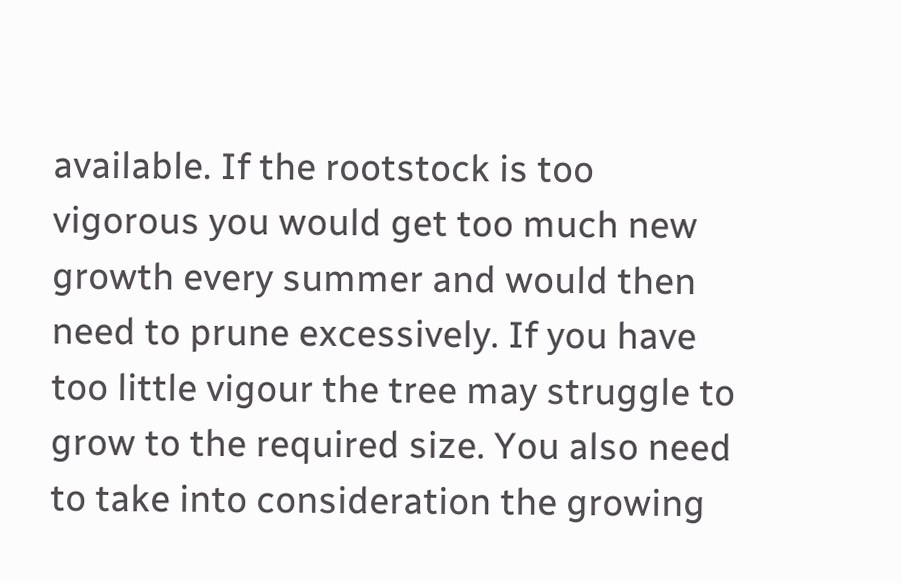available. If the rootstock is too vigorous you would get too much new growth every summer and would then need to prune excessively. If you have too little vigour the tree may struggle to grow to the required size. You also need to take into consideration the growing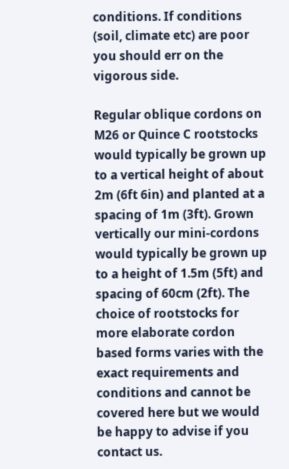conditions. If conditions (soil, climate etc) are poor you should err on the vigorous side.

Regular oblique cordons on M26 or Quince C rootstocks would typically be grown up to a vertical height of about 2m (6ft 6in) and planted at a spacing of 1m (3ft). Grown vertically our mini-cordons would typically be grown up to a height of 1.5m (5ft) and spacing of 60cm (2ft). The choice of rootstocks for more elaborate cordon based forms varies with the exact requirements and conditions and cannot be covered here but we would be happy to advise if you contact us.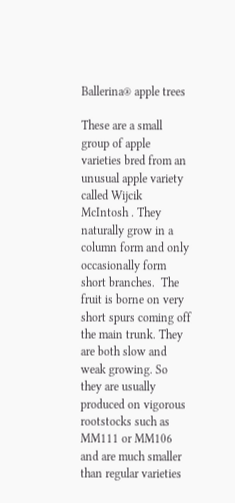Ballerina® apple trees

These are a small group of apple varieties bred from an unusual apple variety called Wijcik McIntosh . They naturally grow in a column form and only occasionally form short branches.  The fruit is borne on very short spurs coming off the main trunk. They are both slow and weak growing. So they are usually produced on vigorous rootstocks such as MM111 or MM106 and are much smaller than regular varieties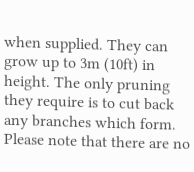when supplied. They can grow up to 3m (10ft) in height. The only pruning they require is to cut back any branches which form. Please note that there are no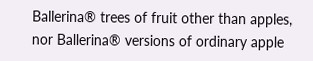Ballerina® trees of fruit other than apples, nor Ballerina® versions of ordinary apple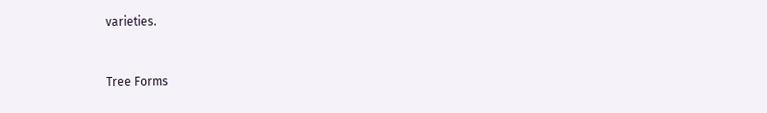varieties.


Tree Forms